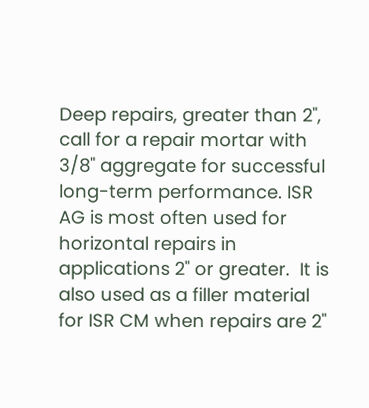Deep repairs, greater than 2", call for a repair mortar with 3/8" aggregate for successful long-term performance. ISR AG is most often used for horizontal repairs in applications 2" or greater.  It is also used as a filler material for ISR CM when repairs are 2"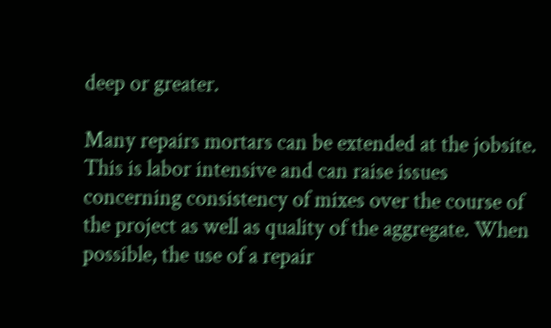deep or greater.

Many repairs mortars can be extended at the jobsite.  This is labor intensive and can raise issues concerning consistency of mixes over the course of the project as well as quality of the aggregate. When possible, the use of a repair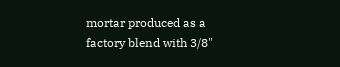mortar produced as a factory blend with 3/8"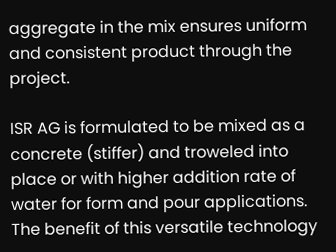aggregate in the mix ensures uniform and consistent product through the project.

ISR AG is formulated to be mixed as a concrete (stiffer) and troweled into place or with higher addition rate of water for form and pour applications.  The benefit of this versatile technology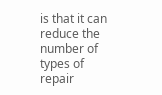is that it can reduce the number of types of repair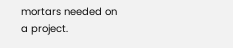mortars needed on a project.